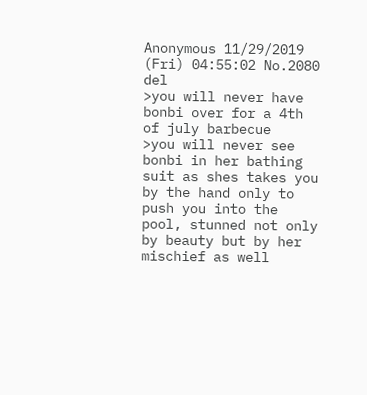Anonymous 11/29/2019 (Fri) 04:55:02 No.2080 del
>you will never have bonbi over for a 4th of july barbecue
>you will never see bonbi in her bathing suit as shes takes you by the hand only to push you into the pool, stunned not only by beauty but by her mischief as well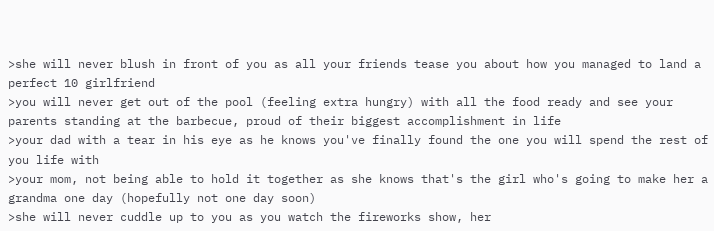>she will never blush in front of you as all your friends tease you about how you managed to land a perfect 10 girlfriend
>you will never get out of the pool (feeling extra hungry) with all the food ready and see your parents standing at the barbecue, proud of their biggest accomplishment in life
>your dad with a tear in his eye as he knows you've finally found the one you will spend the rest of you life with
>your mom, not being able to hold it together as she knows that's the girl who's going to make her a grandma one day (hopefully not one day soon)
>she will never cuddle up to you as you watch the fireworks show, her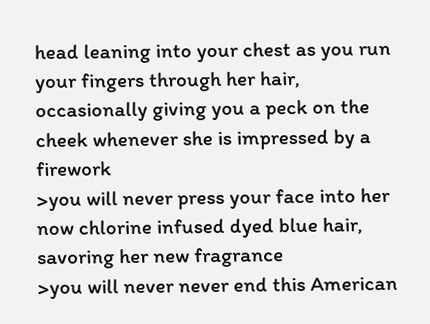head leaning into your chest as you run your fingers through her hair, occasionally giving you a peck on the cheek whenever she is impressed by a firework
>you will never press your face into her now chlorine infused dyed blue hair, savoring her new fragrance
>you will never never end this American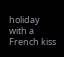holiday with a French kiss